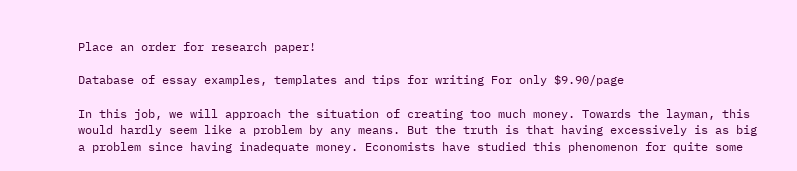Place an order for research paper!

Database of essay examples, templates and tips for writing For only $9.90/page

In this job, we will approach the situation of creating too much money. Towards the layman, this would hardly seem like a problem by any means. But the truth is that having excessively is as big a problem since having inadequate money. Economists have studied this phenomenon for quite some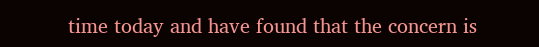time today and have found that the concern is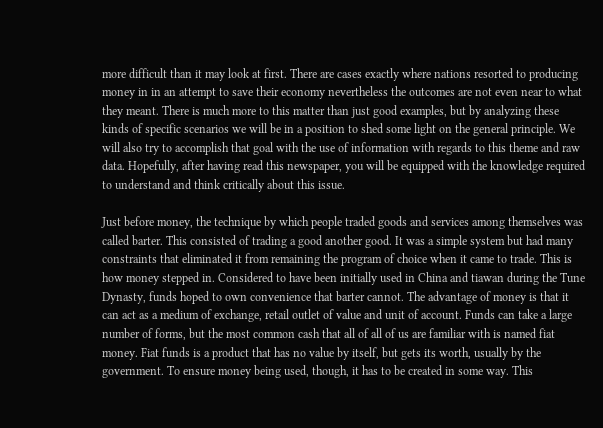more difficult than it may look at first. There are cases exactly where nations resorted to producing money in in an attempt to save their economy nevertheless the outcomes are not even near to what they meant. There is much more to this matter than just good examples, but by analyzing these kinds of specific scenarios we will be in a position to shed some light on the general principle. We will also try to accomplish that goal with the use of information with regards to this theme and raw data. Hopefully, after having read this newspaper, you will be equipped with the knowledge required to understand and think critically about this issue.

Just before money, the technique by which people traded goods and services among themselves was called barter. This consisted of trading a good another good. It was a simple system but had many constraints that eliminated it from remaining the program of choice when it came to trade. This is how money stepped in. Considered to have been initially used in China and tiawan during the Tune Dynasty, funds hoped to own convenience that barter cannot. The advantage of money is that it can act as a medium of exchange, retail outlet of value and unit of account. Funds can take a large number of forms, but the most common cash that all of all of us are familiar with is named fiat money. Fiat funds is a product that has no value by itself, but gets its worth, usually by the government. To ensure money being used, though, it has to be created in some way. This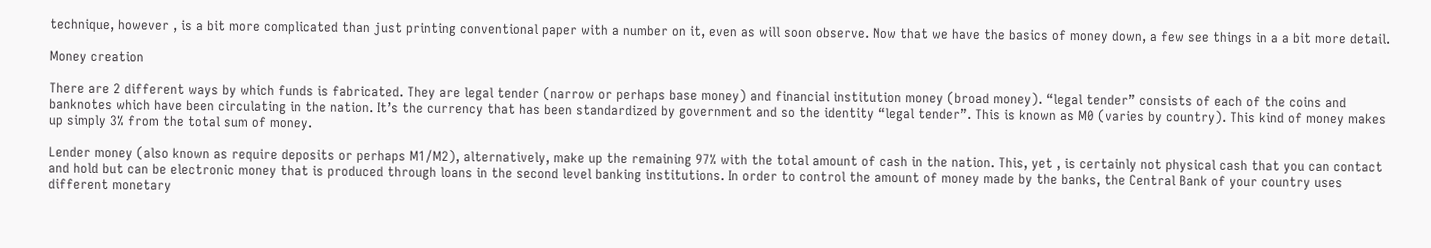technique, however , is a bit more complicated than just printing conventional paper with a number on it, even as will soon observe. Now that we have the basics of money down, a few see things in a a bit more detail.

Money creation

There are 2 different ways by which funds is fabricated. They are legal tender (narrow or perhaps base money) and financial institution money (broad money). “legal tender” consists of each of the coins and banknotes which have been circulating in the nation. It’s the currency that has been standardized by government and so the identity “legal tender”. This is known as M0 (varies by country). This kind of money makes up simply 3% from the total sum of money.

Lender money (also known as require deposits or perhaps M1/M2), alternatively, make up the remaining 97% with the total amount of cash in the nation. This, yet , is certainly not physical cash that you can contact and hold but can be electronic money that is produced through loans in the second level banking institutions. In order to control the amount of money made by the banks, the Central Bank of your country uses different monetary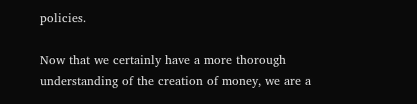policies.

Now that we certainly have a more thorough understanding of the creation of money, we are a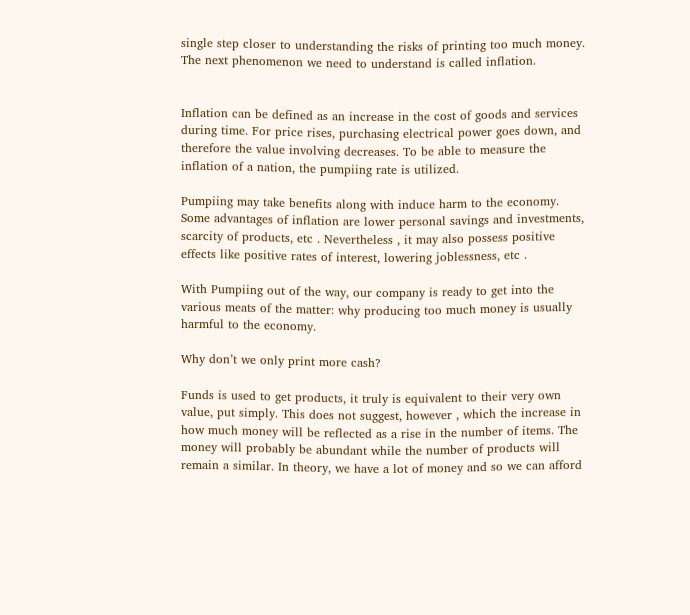single step closer to understanding the risks of printing too much money. The next phenomenon we need to understand is called inflation.


Inflation can be defined as an increase in the cost of goods and services during time. For price rises, purchasing electrical power goes down, and therefore the value involving decreases. To be able to measure the inflation of a nation, the pumpiing rate is utilized.

Pumpiing may take benefits along with induce harm to the economy. Some advantages of inflation are lower personal savings and investments, scarcity of products, etc . Nevertheless , it may also possess positive effects like positive rates of interest, lowering joblessness, etc .

With Pumpiing out of the way, our company is ready to get into the various meats of the matter: why producing too much money is usually harmful to the economy.

Why don’t we only print more cash?

Funds is used to get products, it truly is equivalent to their very own value, put simply. This does not suggest, however , which the increase in how much money will be reflected as a rise in the number of items. The money will probably be abundant while the number of products will remain a similar. In theory, we have a lot of money and so we can afford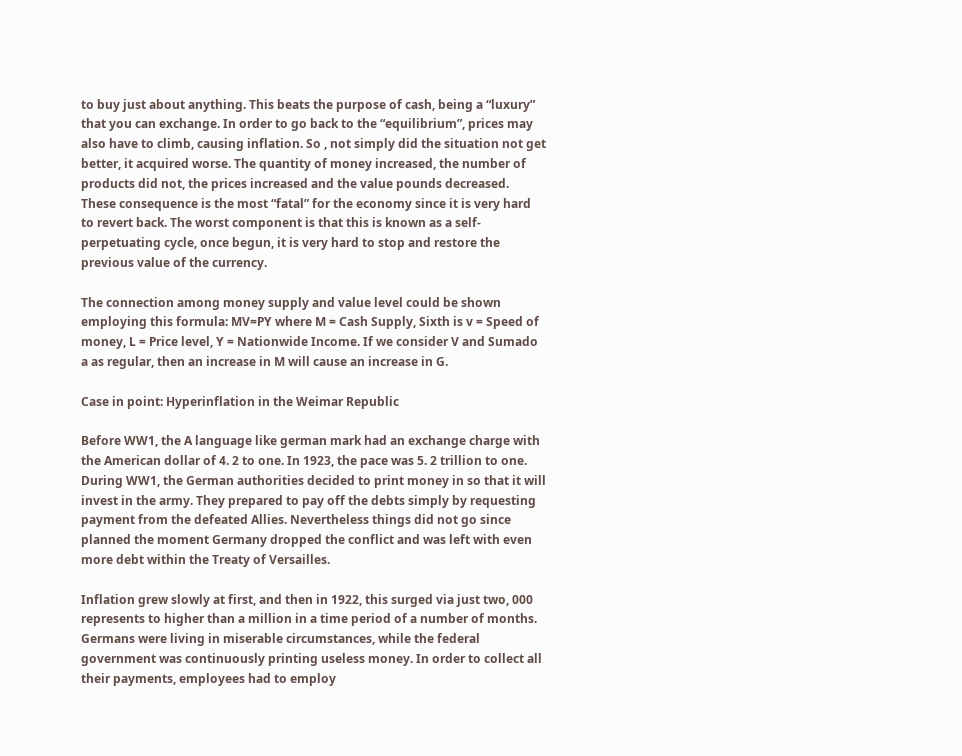to buy just about anything. This beats the purpose of cash, being a “luxury” that you can exchange. In order to go back to the “equilibrium”, prices may also have to climb, causing inflation. So , not simply did the situation not get better, it acquired worse. The quantity of money increased, the number of products did not, the prices increased and the value pounds decreased. These consequence is the most “fatal” for the economy since it is very hard to revert back. The worst component is that this is known as a self-perpetuating cycle, once begun, it is very hard to stop and restore the previous value of the currency.

The connection among money supply and value level could be shown employing this formula: MV=PY where M = Cash Supply, Sixth is v = Speed of money, L = Price level, Y = Nationwide Income. If we consider V and Sumado a as regular, then an increase in M will cause an increase in G.

Case in point: Hyperinflation in the Weimar Republic

Before WW1, the A language like german mark had an exchange charge with the American dollar of 4. 2 to one. In 1923, the pace was 5. 2 trillion to one. During WW1, the German authorities decided to print money in so that it will invest in the army. They prepared to pay off the debts simply by requesting payment from the defeated Allies. Nevertheless things did not go since planned the moment Germany dropped the conflict and was left with even more debt within the Treaty of Versailles.

Inflation grew slowly at first, and then in 1922, this surged via just two, 000 represents to higher than a million in a time period of a number of months. Germans were living in miserable circumstances, while the federal government was continuously printing useless money. In order to collect all their payments, employees had to employ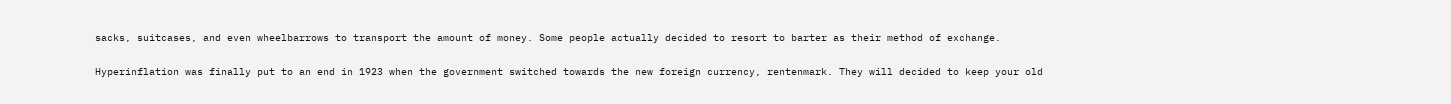sacks, suitcases, and even wheelbarrows to transport the amount of money. Some people actually decided to resort to barter as their method of exchange.

Hyperinflation was finally put to an end in 1923 when the government switched towards the new foreign currency, rentenmark. They will decided to keep your old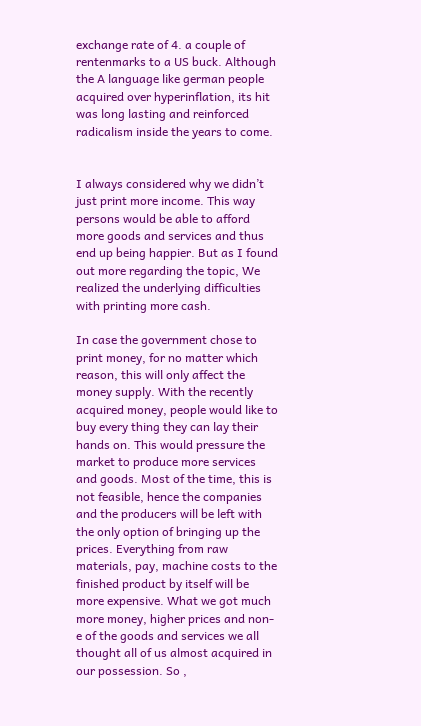exchange rate of 4. a couple of rentenmarks to a US buck. Although the A language like german people acquired over hyperinflation, its hit was long lasting and reinforced radicalism inside the years to come.


I always considered why we didn’t just print more income. This way persons would be able to afford more goods and services and thus end up being happier. But as I found out more regarding the topic, We realized the underlying difficulties with printing more cash.

In case the government chose to print money, for no matter which reason, this will only affect the money supply. With the recently acquired money, people would like to buy every thing they can lay their hands on. This would pressure the market to produce more services and goods. Most of the time, this is not feasible, hence the companies and the producers will be left with the only option of bringing up the prices. Everything from raw materials, pay, machine costs to the finished product by itself will be more expensive. What we got much more money, higher prices and non-e of the goods and services we all thought all of us almost acquired in our possession. So ,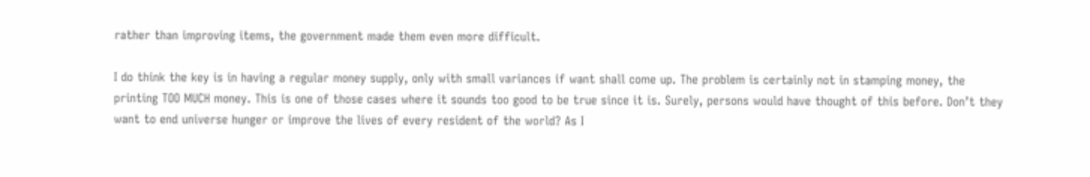rather than improving items, the government made them even more difficult.

I do think the key is in having a regular money supply, only with small variances if want shall come up. The problem is certainly not in stamping money, the printing TOO MUCH money. This is one of those cases where it sounds too good to be true since it is. Surely, persons would have thought of this before. Don’t they want to end universe hunger or improve the lives of every resident of the world? As I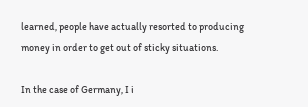learned, people have actually resorted to producing money in order to get out of sticky situations.

In the case of Germany, I i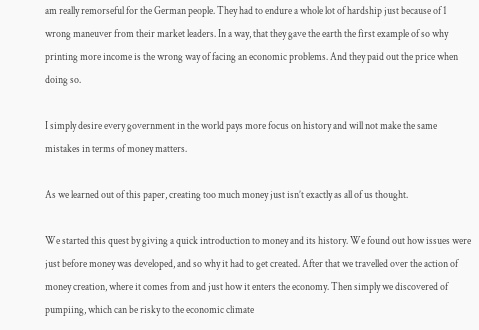am really remorseful for the German people. They had to endure a whole lot of hardship just because of 1 wrong maneuver from their market leaders. In a way, that they gave the earth the first example of so why printing more income is the wrong way of facing an economic problems. And they paid out the price when doing so.

I simply desire every government in the world pays more focus on history and will not make the same mistakes in terms of money matters.

As we learned out of this paper, creating too much money just isn’t exactly as all of us thought.

We started this quest by giving a quick introduction to money and its history. We found out how issues were just before money was developed, and so why it had to get created. After that we travelled over the action of money creation, where it comes from and just how it enters the economy. Then simply we discovered of pumpiing, which can be risky to the economic climate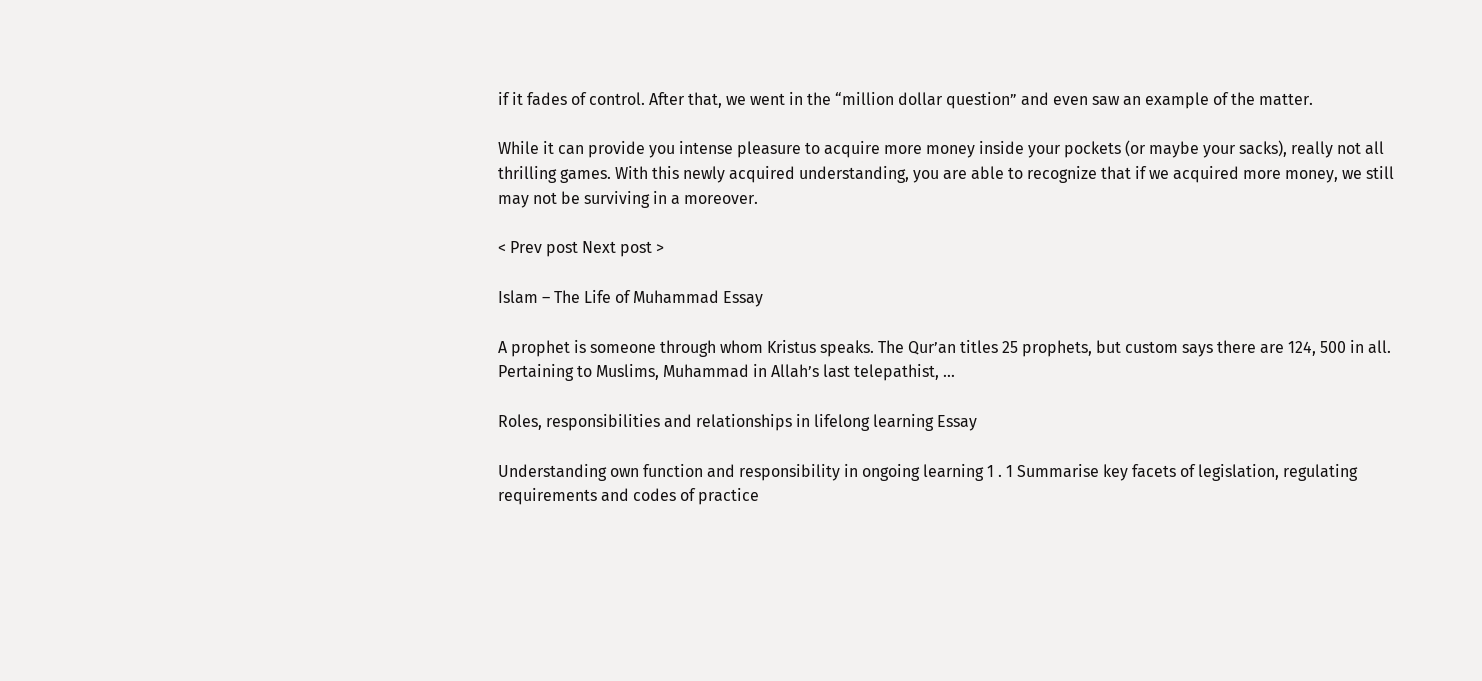if it fades of control. After that, we went in the “million dollar question” and even saw an example of the matter.

While it can provide you intense pleasure to acquire more money inside your pockets (or maybe your sacks), really not all thrilling games. With this newly acquired understanding, you are able to recognize that if we acquired more money, we still may not be surviving in a moreover.

< Prev post Next post >

Islam – The Life of Muhammad Essay

A prophet is someone through whom Kristus speaks. The Qur’an titles 25 prophets, but custom says there are 124, 500 in all. Pertaining to Muslims, Muhammad in Allah’s last telepathist, ...

Roles, responsibilities and relationships in lifelong learning Essay

Understanding own function and responsibility in ongoing learning 1 . 1 Summarise key facets of legislation, regulating requirements and codes of practice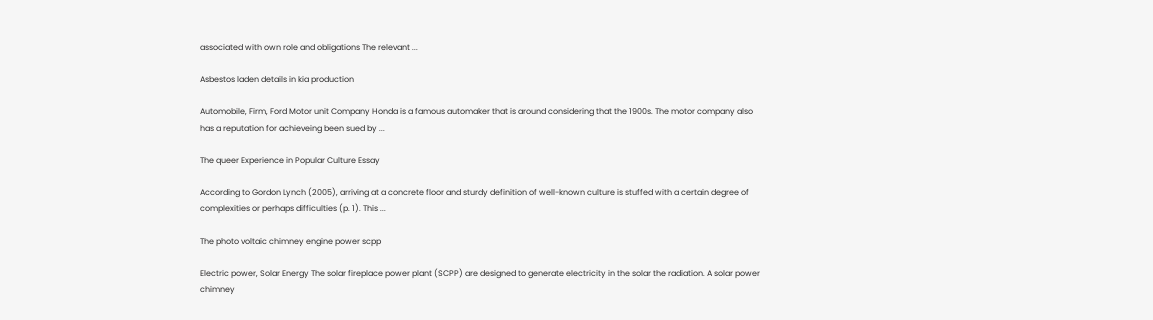associated with own role and obligations The relevant ...

Asbestos laden details in kia production

Automobile, Firm, Ford Motor unit Company Honda is a famous automaker that is around considering that the 1900s. The motor company also has a reputation for achieveing been sued by ...

The queer Experience in Popular Culture Essay

According to Gordon Lynch (2005), arriving at a concrete floor and sturdy definition of well-known culture is stuffed with a certain degree of complexities or perhaps difficulties (p. 1). This ...

The photo voltaic chimney engine power scpp

Electric power, Solar Energy The solar fireplace power plant (SCPP) are designed to generate electricity in the solar the radiation. A solar power chimney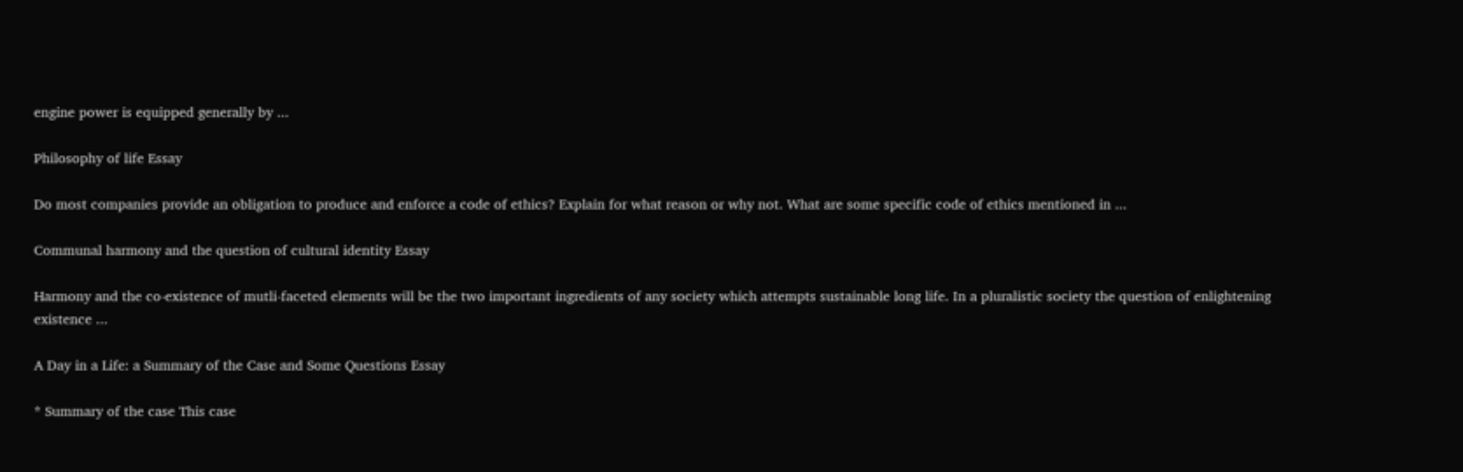engine power is equipped generally by ...

Philosophy of life Essay

Do most companies provide an obligation to produce and enforce a code of ethics? Explain for what reason or why not. What are some specific code of ethics mentioned in ...

Communal harmony and the question of cultural identity Essay

Harmony and the co-existence of mutli-faceted elements will be the two important ingredients of any society which attempts sustainable long life. In a pluralistic society the question of enlightening existence ...

A Day in a Life: a Summary of the Case and Some Questions Essay

* Summary of the case This case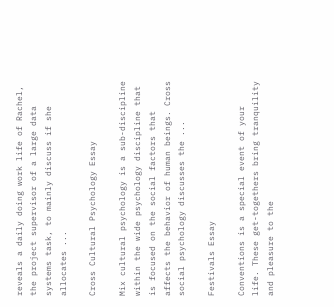reveals a daily doing work life of Rachel, the project supervisor of a large data systems task, to mainly discuss if she allocates ...

Cross Cultural Psychology Essay

Mix cultural psychology is a sub-discipline within the wide psychology discipline that is focused on the social factors that affects the behavior of human beings. Cross social psychology discusses the ...

Festivals Essay

Conventions is a special event of your life. These get-togethers bring tranquility and pleasure to the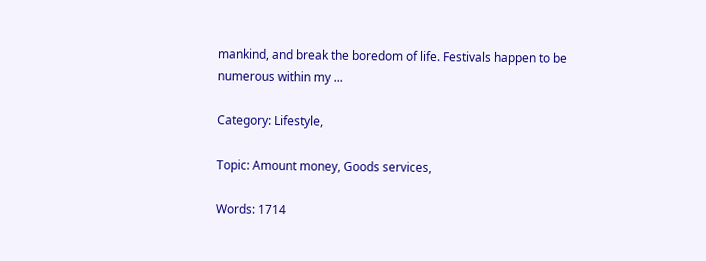mankind, and break the boredom of life. Festivals happen to be numerous within my ...

Category: Lifestyle,

Topic: Amount money, Goods services,

Words: 1714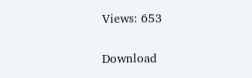Views: 653

Download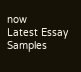now
Latest Essay Samples